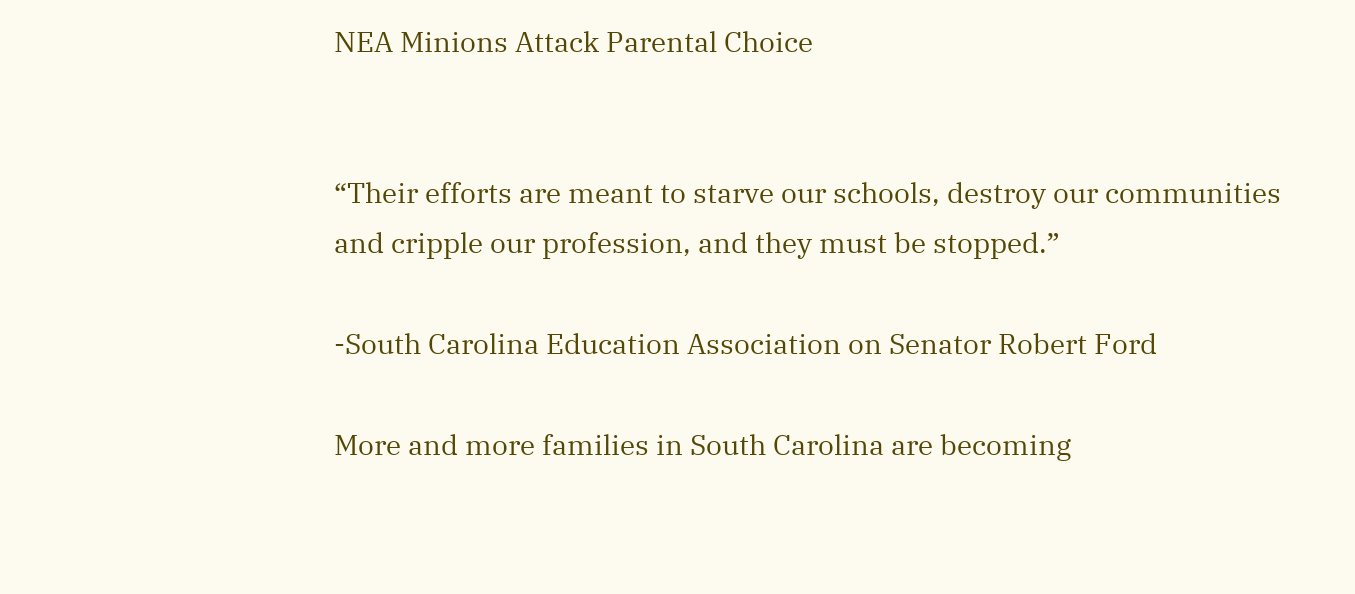NEA Minions Attack Parental Choice


“Their efforts are meant to starve our schools, destroy our communities and cripple our profession, and they must be stopped.”

-South Carolina Education Association on Senator Robert Ford

More and more families in South Carolina are becoming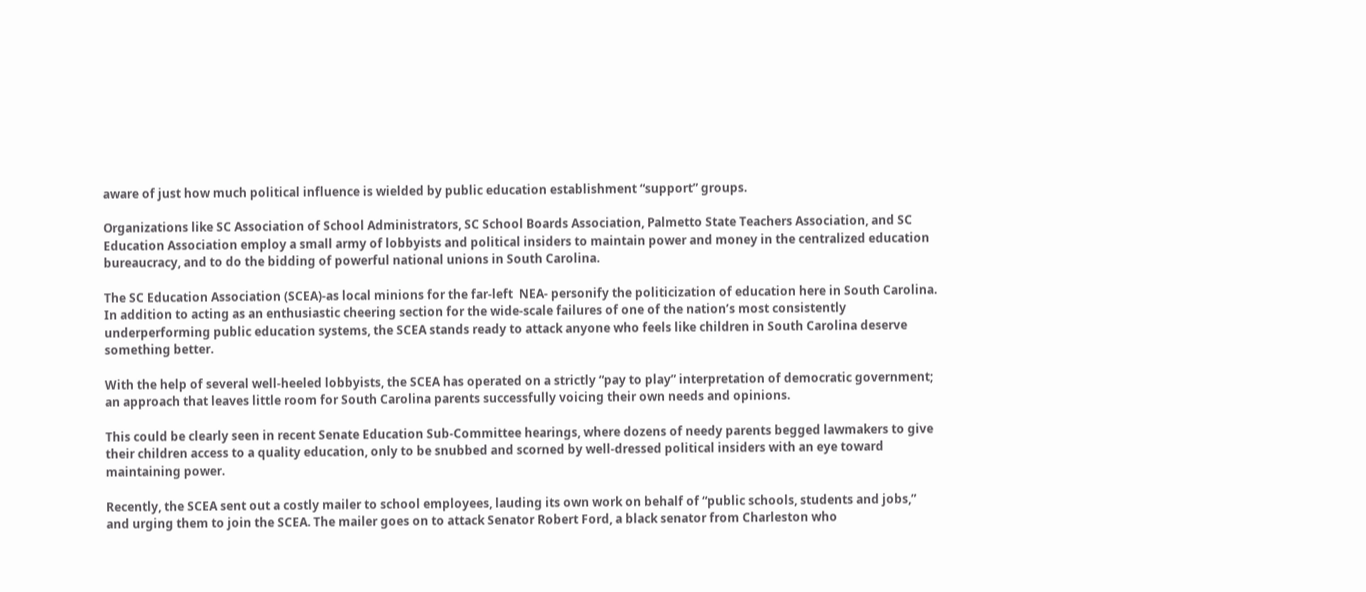aware of just how much political influence is wielded by public education establishment “support” groups.

Organizations like SC Association of School Administrators, SC School Boards Association, Palmetto State Teachers Association, and SC Education Association employ a small army of lobbyists and political insiders to maintain power and money in the centralized education bureaucracy, and to do the bidding of powerful national unions in South Carolina.

The SC Education Association (SCEA)-as local minions for the far-left  NEA- personify the politicization of education here in South Carolina. In addition to acting as an enthusiastic cheering section for the wide-scale failures of one of the nation’s most consistently underperforming public education systems, the SCEA stands ready to attack anyone who feels like children in South Carolina deserve something better.

With the help of several well-heeled lobbyists, the SCEA has operated on a strictly “pay to play” interpretation of democratic government; an approach that leaves little room for South Carolina parents successfully voicing their own needs and opinions.

This could be clearly seen in recent Senate Education Sub-Committee hearings, where dozens of needy parents begged lawmakers to give their children access to a quality education, only to be snubbed and scorned by well-dressed political insiders with an eye toward maintaining power.

Recently, the SCEA sent out a costly mailer to school employees, lauding its own work on behalf of “public schools, students and jobs,” and urging them to join the SCEA. The mailer goes on to attack Senator Robert Ford, a black senator from Charleston who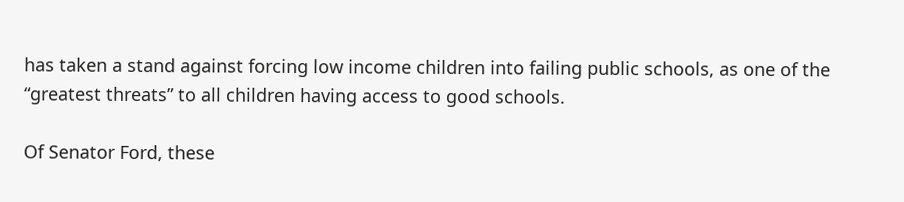has taken a stand against forcing low income children into failing public schools, as one of the “greatest threats” to all children having access to good schools.

Of Senator Ford, these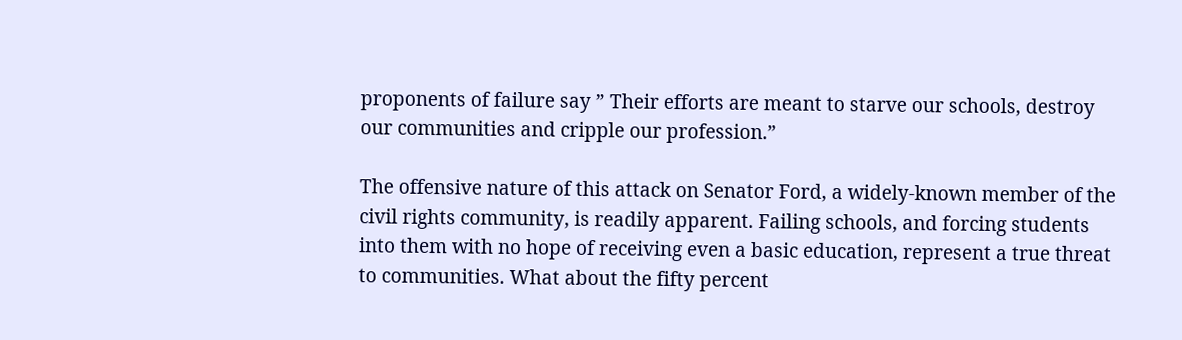proponents of failure say ” Their efforts are meant to starve our schools, destroy our communities and cripple our profession.”

The offensive nature of this attack on Senator Ford, a widely-known member of the civil rights community, is readily apparent. Failing schools, and forcing students into them with no hope of receiving even a basic education, represent a true threat to communities. What about the fifty percent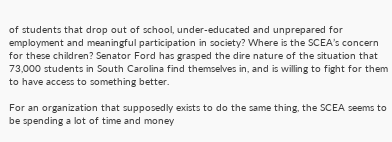of students that drop out of school, under-educated and unprepared for employment and meaningful participation in society? Where is the SCEA’s concern for these children? Senator Ford has grasped the dire nature of the situation that 73,000 students in South Carolina find themselves in, and is willing to fight for them to have access to something better.

For an organization that supposedly exists to do the same thing, the SCEA seems to be spending a lot of time and money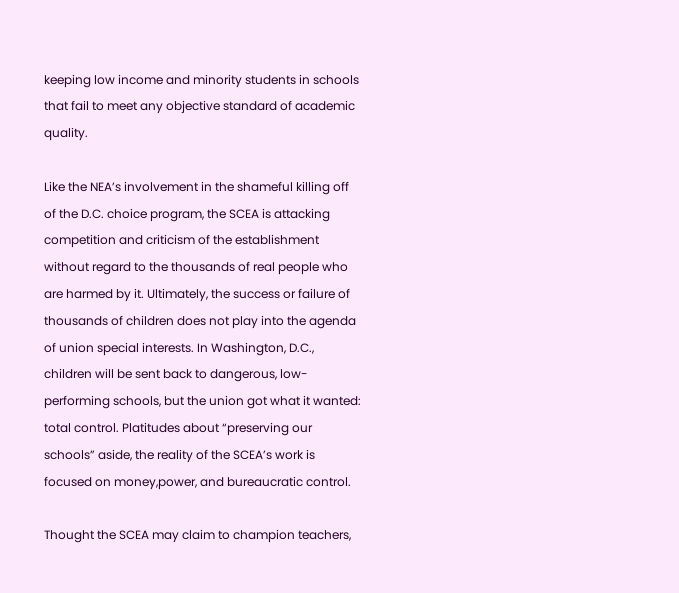keeping low income and minority students in schools that fail to meet any objective standard of academic quality.

Like the NEA’s involvement in the shameful killing off of the D.C. choice program, the SCEA is attacking competition and criticism of the establishment without regard to the thousands of real people who are harmed by it. Ultimately, the success or failure of thousands of children does not play into the agenda of union special interests. In Washington, D.C., children will be sent back to dangerous, low-performing schools, but the union got what it wanted: total control. Platitudes about “preserving our schools” aside, the reality of the SCEA’s work is focused on money,power, and bureaucratic control.

Thought the SCEA may claim to champion teachers,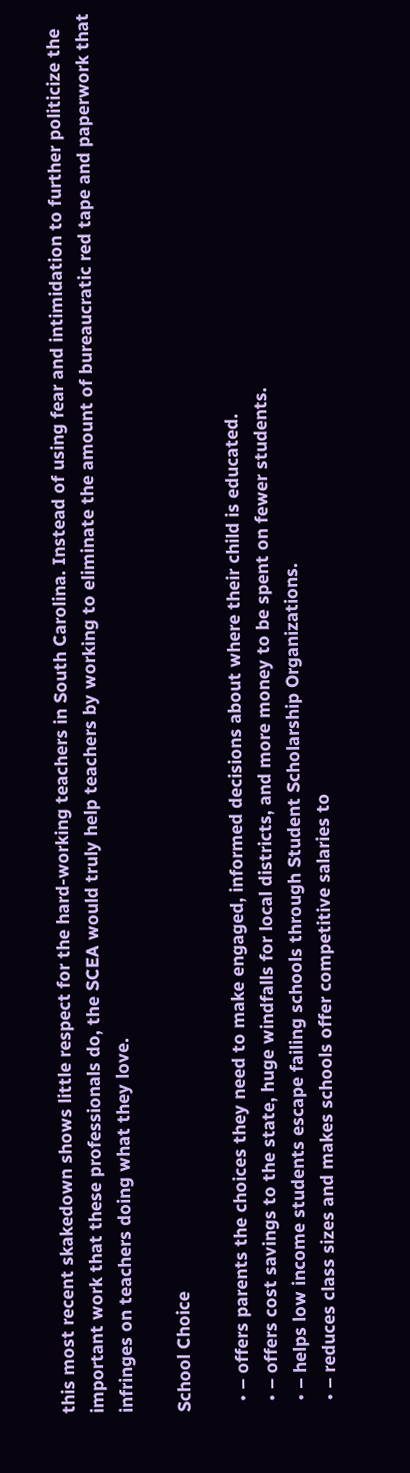this most recent skakedown shows little respect for the hard-working teachers in South Carolina. Instead of using fear and intimidation to further politicize the important work that these professionals do, the SCEA would truly help teachers by working to eliminate the amount of bureaucratic red tape and paperwork that infringes on teachers doing what they love.

School Choice

  • – offers parents the choices they need to make engaged, informed decisions about where their child is educated.
  • – offers cost savings to the state, huge windfalls for local districts, and more money to be spent on fewer students.
  • – helps low income students escape failing schools through Student Scholarship Organizations.
  • – reduces class sizes and makes schools offer competitive salaries to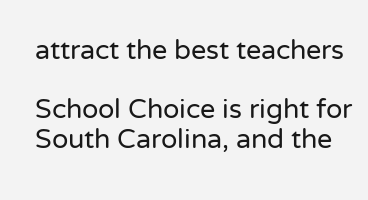attract the best teachers

School Choice is right for South Carolina, and the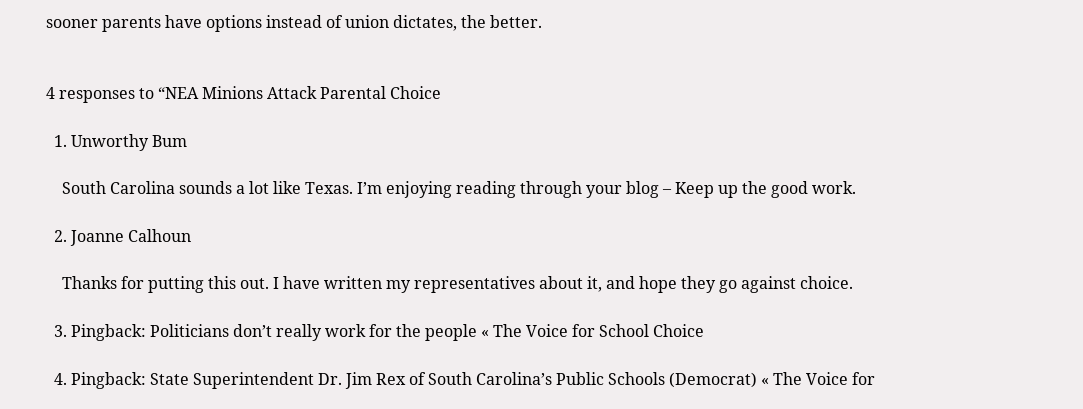sooner parents have options instead of union dictates, the better.


4 responses to “NEA Minions Attack Parental Choice

  1. Unworthy Bum

    South Carolina sounds a lot like Texas. I’m enjoying reading through your blog – Keep up the good work.

  2. Joanne Calhoun

    Thanks for putting this out. I have written my representatives about it, and hope they go against choice.

  3. Pingback: Politicians don’t really work for the people « The Voice for School Choice

  4. Pingback: State Superintendent Dr. Jim Rex of South Carolina’s Public Schools (Democrat) « The Voice for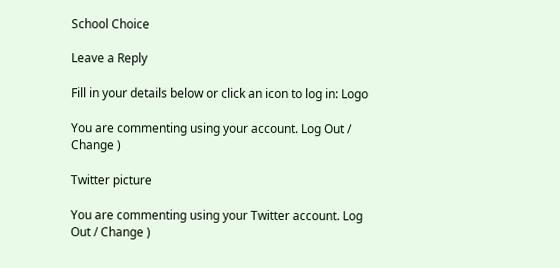School Choice

Leave a Reply

Fill in your details below or click an icon to log in: Logo

You are commenting using your account. Log Out / Change )

Twitter picture

You are commenting using your Twitter account. Log Out / Change )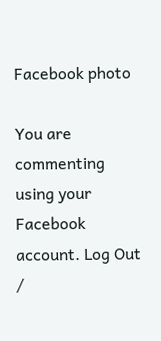Facebook photo

You are commenting using your Facebook account. Log Out /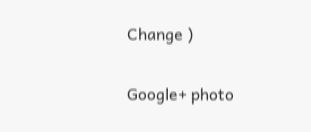Change )

Google+ photo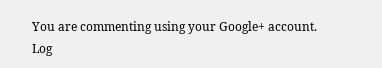You are commenting using your Google+ account. Log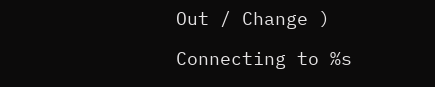Out / Change )

Connecting to %s